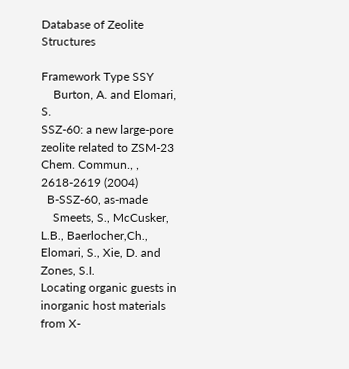Database of Zeolite Structures

Framework Type SSY
    Burton, A. and Elomari, S.
SSZ-60: a new large-pore zeolite related to ZSM-23
Chem. Commun., , 2618-2619 (2004)
  B-SSZ-60, as-made
    Smeets, S., McCusker, L.B., Baerlocher,Ch., Elomari, S., Xie, D. and Zones, S.I.
Locating organic guests in inorganic host materials from X-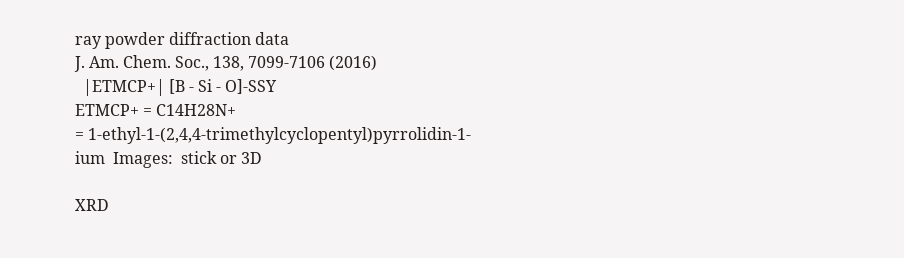ray powder diffraction data
J. Am. Chem. Soc., 138, 7099-7106 (2016)
  |ETMCP+| [B - Si - O]-SSY
ETMCP+ = C14H28N+
= 1-ethyl-1-(2,4,4-trimethylcyclopentyl)pyrrolidin-1-ium  Images:  stick or 3D

XRD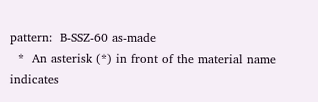pattern:  B-SSZ-60 as-made
  *  An asterisk (*) in front of the material name indicates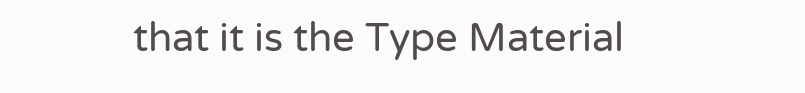that it is the Type Material